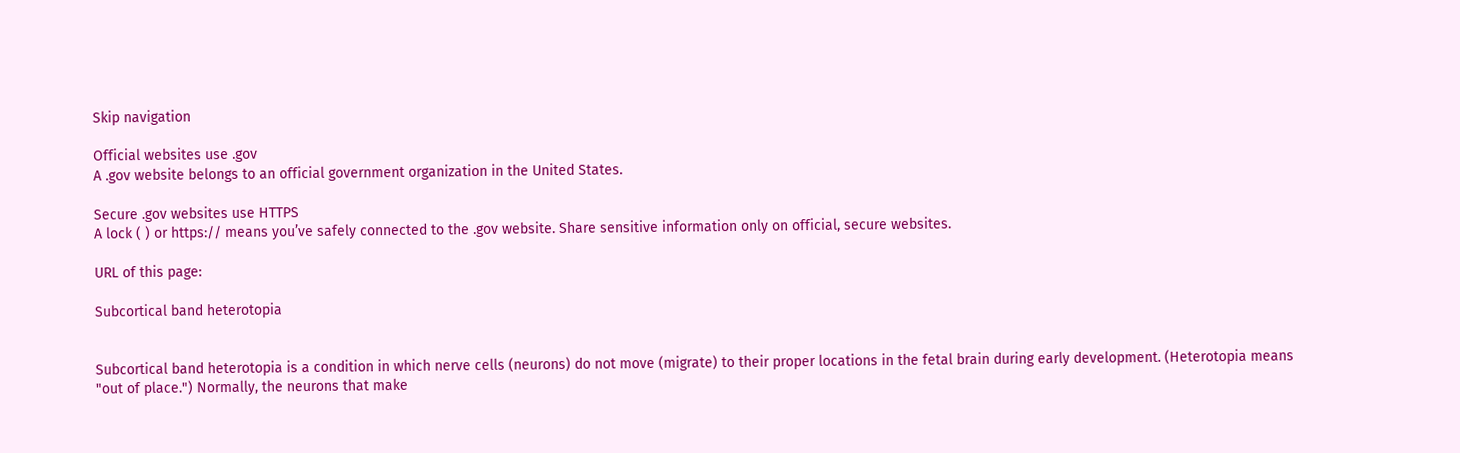Skip navigation

Official websites use .gov
A .gov website belongs to an official government organization in the United States.

Secure .gov websites use HTTPS
A lock ( ) or https:// means you’ve safely connected to the .gov website. Share sensitive information only on official, secure websites.

URL of this page:

Subcortical band heterotopia


Subcortical band heterotopia is a condition in which nerve cells (neurons) do not move (migrate) to their proper locations in the fetal brain during early development. (Heterotopia means "out of place.") Normally, the neurons that make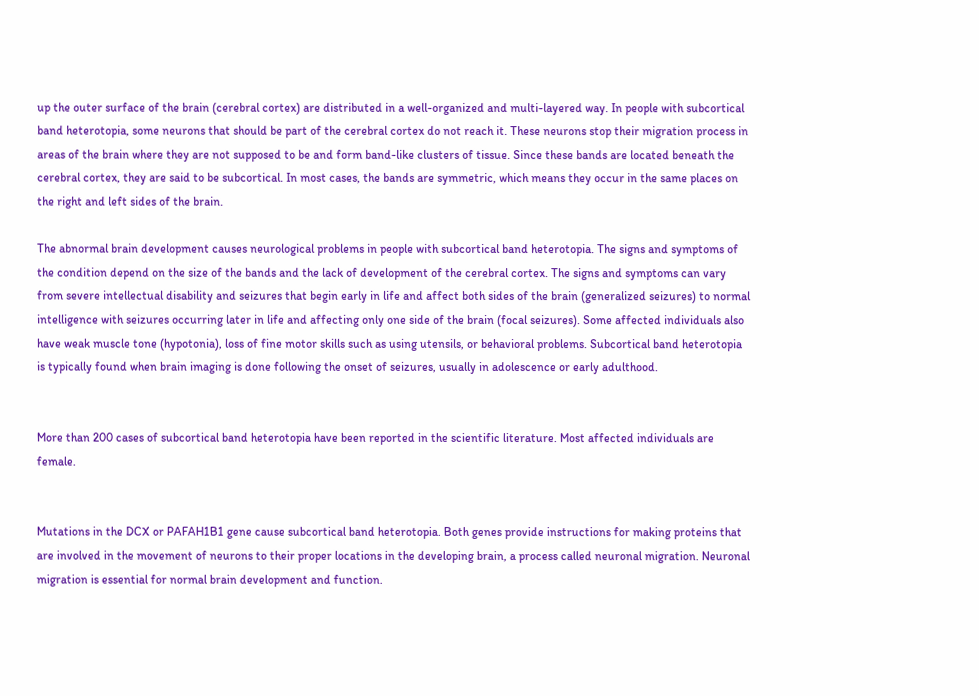up the outer surface of the brain (cerebral cortex) are distributed in a well-organized and multi-layered way. In people with subcortical band heterotopia, some neurons that should be part of the cerebral cortex do not reach it. These neurons stop their migration process in areas of the brain where they are not supposed to be and form band-like clusters of tissue. Since these bands are located beneath the cerebral cortex, they are said to be subcortical. In most cases, the bands are symmetric, which means they occur in the same places on the right and left sides of the brain.

The abnormal brain development causes neurological problems in people with subcortical band heterotopia. The signs and symptoms of the condition depend on the size of the bands and the lack of development of the cerebral cortex. The signs and symptoms can vary from severe intellectual disability and seizures that begin early in life and affect both sides of the brain (generalized seizures) to normal intelligence with seizures occurring later in life and affecting only one side of the brain (focal seizures). Some affected individuals also have weak muscle tone (hypotonia), loss of fine motor skills such as using utensils, or behavioral problems. Subcortical band heterotopia is typically found when brain imaging is done following the onset of seizures, usually in adolescence or early adulthood.


More than 200 cases of subcortical band heterotopia have been reported in the scientific literature. Most affected individuals are female.


Mutations in the DCX or PAFAH1B1 gene cause subcortical band heterotopia. Both genes provide instructions for making proteins that are involved in the movement of neurons to their proper locations in the developing brain, a process called neuronal migration. Neuronal migration is essential for normal brain development and function.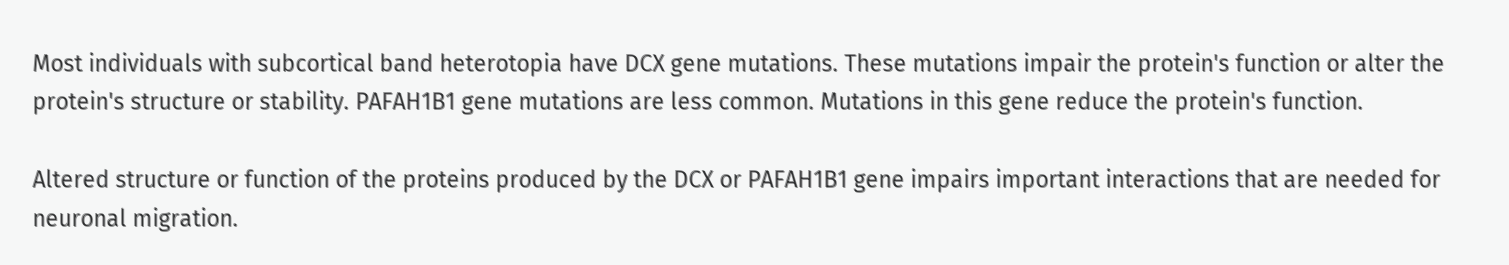Most individuals with subcortical band heterotopia have DCX gene mutations. These mutations impair the protein's function or alter the protein's structure or stability. PAFAH1B1 gene mutations are less common. Mutations in this gene reduce the protein's function.

Altered structure or function of the proteins produced by the DCX or PAFAH1B1 gene impairs important interactions that are needed for neuronal migration.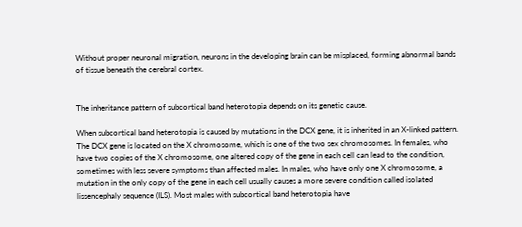Without proper neuronal migration, neurons in the developing brain can be misplaced, forming abnormal bands of tissue beneath the cerebral cortex.


The inheritance pattern of subcortical band heterotopia depends on its genetic cause.

When subcortical band heterotopia is caused by mutations in the DCX gene, it is inherited in an X-linked pattern. The DCX gene is located on the X chromosome, which is one of the two sex chromosomes. In females, who have two copies of the X chromosome, one altered copy of the gene in each cell can lead to the condition, sometimes with less severe symptoms than affected males. In males, who have only one X chromosome, a mutation in the only copy of the gene in each cell usually causes a more severe condition called isolated lissencephaly sequence (ILS). Most males with subcortical band heterotopia have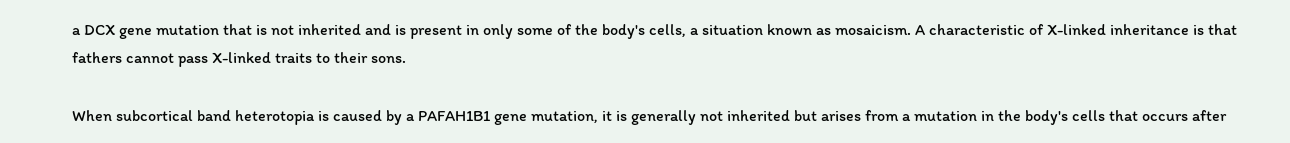a DCX gene mutation that is not inherited and is present in only some of the body's cells, a situation known as mosaicism. A characteristic of X-linked inheritance is that fathers cannot pass X-linked traits to their sons.

When subcortical band heterotopia is caused by a PAFAH1B1 gene mutation, it is generally not inherited but arises from a mutation in the body's cells that occurs after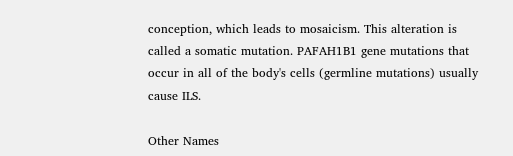conception, which leads to mosaicism. This alteration is called a somatic mutation. PAFAH1B1 gene mutations that occur in all of the body's cells (germline mutations) usually cause ILS.

Other Names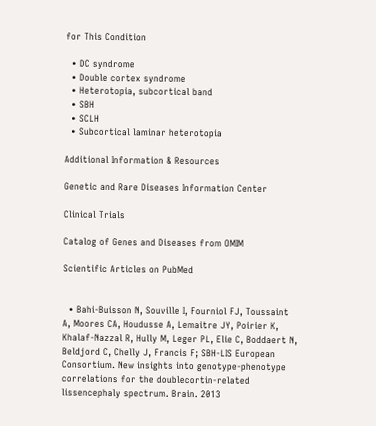for This Condition

  • DC syndrome
  • Double cortex syndrome
  • Heterotopia, subcortical band
  • SBH
  • SCLH
  • Subcortical laminar heterotopia

Additional Information & Resources

Genetic and Rare Diseases Information Center

Clinical Trials

Catalog of Genes and Diseases from OMIM

Scientific Articles on PubMed


  • Bahi-Buisson N, Souville I, Fourniol FJ, Toussaint A, Moores CA, Houdusse A, Lemaitre JY, Poirier K, Khalaf-Nazzal R, Hully M, Leger PL, Elie C, Boddaert N, Beldjord C, Chelly J, Francis F; SBH-LIS European Consortium. New insights into genotype-phenotype correlations for the doublecortin-related lissencephaly spectrum. Brain. 2013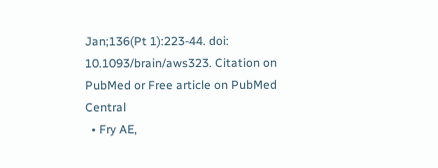Jan;136(Pt 1):223-44. doi: 10.1093/brain/aws323. Citation on PubMed or Free article on PubMed Central
  • Fry AE,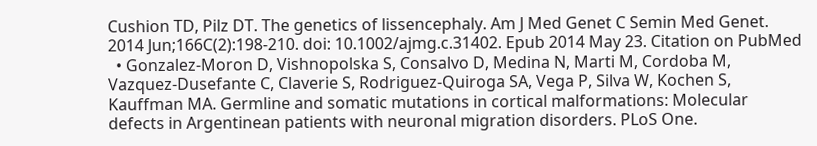Cushion TD, Pilz DT. The genetics of lissencephaly. Am J Med Genet C Semin Med Genet. 2014 Jun;166C(2):198-210. doi: 10.1002/ajmg.c.31402. Epub 2014 May 23. Citation on PubMed
  • Gonzalez-Moron D, Vishnopolska S, Consalvo D, Medina N, Marti M, Cordoba M, Vazquez-Dusefante C, Claverie S, Rodriguez-Quiroga SA, Vega P, Silva W, Kochen S, Kauffman MA. Germline and somatic mutations in cortical malformations: Molecular defects in Argentinean patients with neuronal migration disorders. PLoS One.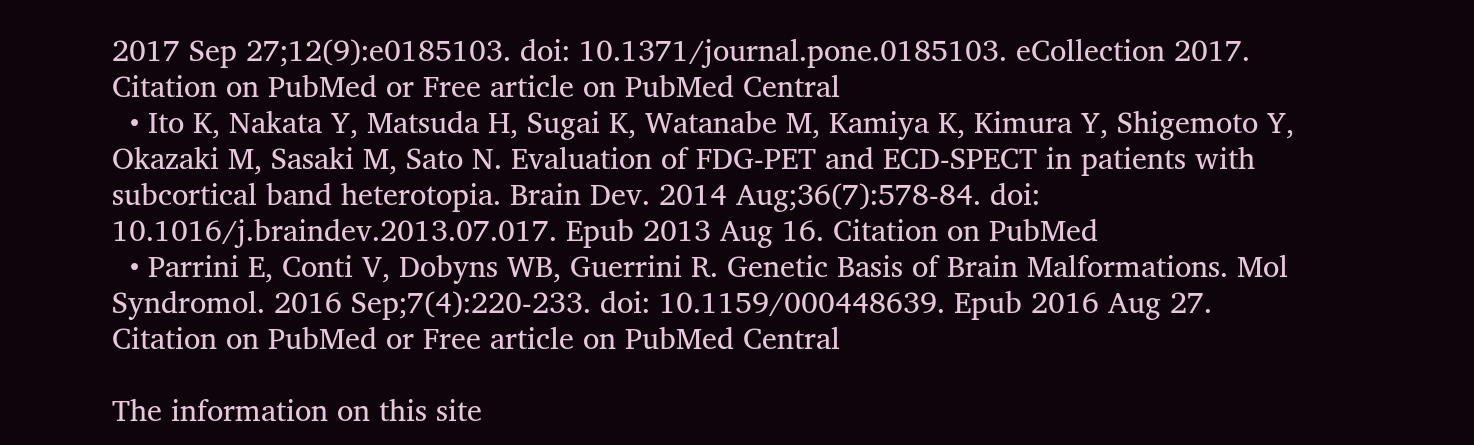2017 Sep 27;12(9):e0185103. doi: 10.1371/journal.pone.0185103. eCollection 2017. Citation on PubMed or Free article on PubMed Central
  • Ito K, Nakata Y, Matsuda H, Sugai K, Watanabe M, Kamiya K, Kimura Y, Shigemoto Y, Okazaki M, Sasaki M, Sato N. Evaluation of FDG-PET and ECD-SPECT in patients with subcortical band heterotopia. Brain Dev. 2014 Aug;36(7):578-84. doi: 10.1016/j.braindev.2013.07.017. Epub 2013 Aug 16. Citation on PubMed
  • Parrini E, Conti V, Dobyns WB, Guerrini R. Genetic Basis of Brain Malformations. Mol Syndromol. 2016 Sep;7(4):220-233. doi: 10.1159/000448639. Epub 2016 Aug 27. Citation on PubMed or Free article on PubMed Central

The information on this site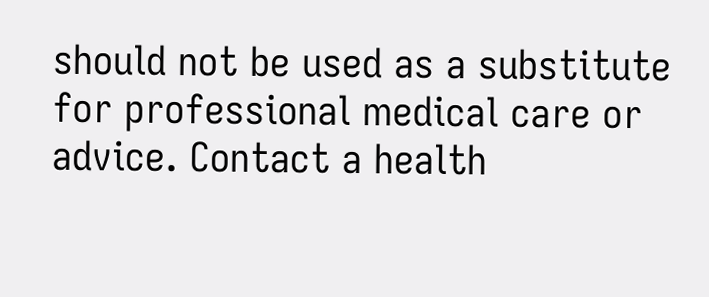should not be used as a substitute for professional medical care or advice. Contact a health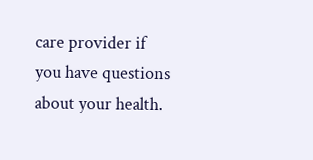care provider if you have questions about your health.